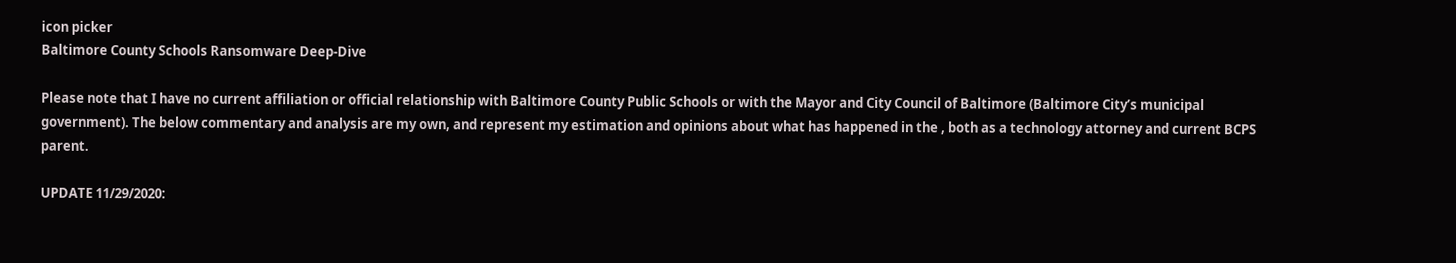icon picker
Baltimore County Schools Ransomware Deep-Dive

Please note that I have no current affiliation or official relationship with Baltimore County Public Schools or with the Mayor and City Council of Baltimore (Baltimore City’s municipal government). The below commentary and analysis are my own, and represent my estimation and opinions about what has happened in the , both as a technology attorney and current BCPS parent.

UPDATE 11/29/2020: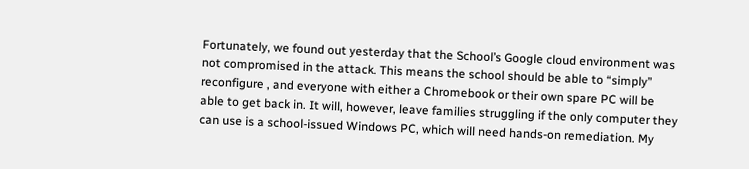Fortunately, we found out yesterday that the School’s Google cloud environment was not compromised in the attack. This means the school should be able to “simply” reconfigure , and everyone with either a Chromebook or their own spare PC will be able to get back in. It will, however, leave families struggling if the only computer they can use is a school-issued Windows PC, which will need hands-on remediation. My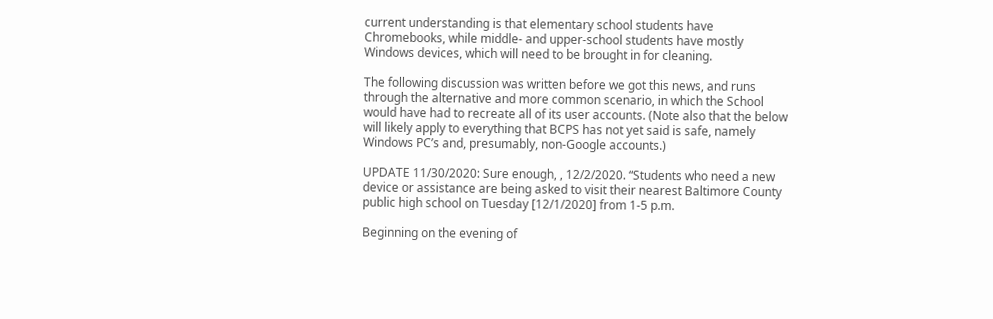current understanding is that elementary school students have Chromebooks, while middle- and upper-school students have mostly Windows devices, which will need to be brought in for cleaning.

The following discussion was written before we got this news, and runs through the alternative and more common scenario, in which the School would have had to recreate all of its user accounts. (Note also that the below will likely apply to everything that BCPS has not yet said is safe, namely Windows PC’s and, presumably, non-Google accounts.)

UPDATE 11/30/2020: Sure enough, , 12/2/2020. “Students who need a new device or assistance are being asked to visit their nearest Baltimore County public high school on Tuesday [12/1/2020] from 1-5 p.m.

Beginning on the evening of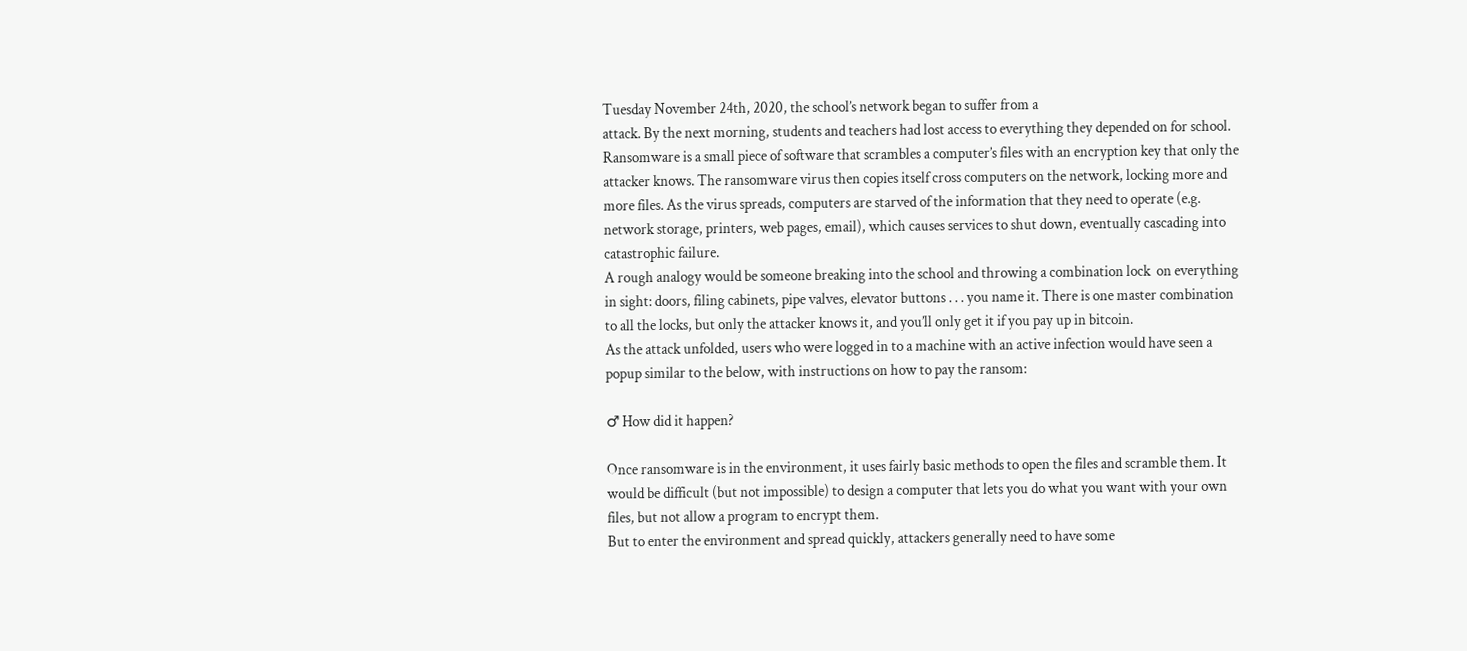Tuesday November 24th, 2020, the school’s network began to suffer from a
attack. By the next morning, students and teachers had lost access to everything they depended on for school.
Ransomware is a small piece of software that scrambles a computer’s files with an encryption key that only the attacker knows. The ransomware virus then copies itself cross computers on the network, locking more and more files. As the virus spreads, computers are starved of the information that they need to operate (e.g. network storage, printers, web pages, email), which causes services to shut down, eventually cascading into catastrophic failure.
A rough analogy would be someone breaking into the school and throwing a combination lock  on everything in sight: doors, filing cabinets, pipe valves, elevator buttons . . . you name it. There is one master combination to all the locks, but only the attacker knows it, and you’ll only get it if you pay up in bitcoin.
As the attack unfolded, users who were logged in to a machine with an active infection would have seen a popup similar to the below, with instructions on how to pay the ransom:

♂ How did it happen?

Once ransomware is in the environment, it uses fairly basic methods to open the files and scramble them. It would be difficult (but not impossible) to design a computer that lets you do what you want with your own files, but not allow a program to encrypt them.
But to enter the environment and spread quickly, attackers generally need to have some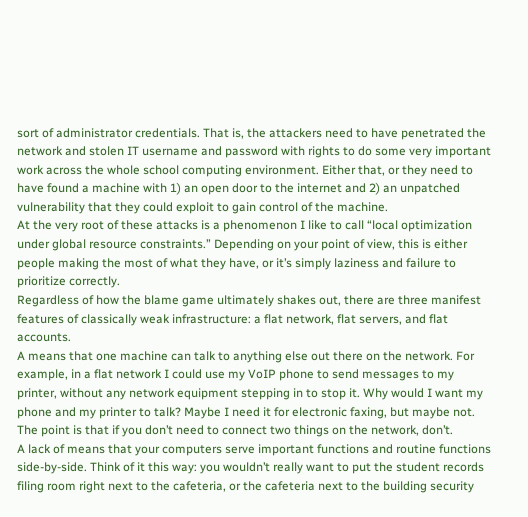sort of administrator credentials. That is, the attackers need to have penetrated the network and stolen IT username and password with rights to do some very important work across the whole school computing environment. Either that, or they need to have found a machine with 1) an open door to the internet and 2) an unpatched vulnerability that they could exploit to gain control of the machine.
At the very root of these attacks is a phenomenon I like to call “local optimization under global resource constraints.” Depending on your point of view, this is either people making the most of what they have, or it’s simply laziness and failure to prioritize correctly.
Regardless of how the blame game ultimately shakes out, there are three manifest features of classically weak infrastructure: a flat network, flat servers, and flat accounts.
A means that one machine can talk to anything else out there on the network. For example, in a flat network I could use my VoIP phone to send messages to my printer, without any network equipment stepping in to stop it. Why would I want my phone and my printer to talk? Maybe I need it for electronic faxing, but maybe not. The point is that if you don’t need to connect two things on the network, don’t.
A lack of means that your computers serve important functions and routine functions side-by-side. Think of it this way: you wouldn’t really want to put the student records filing room right next to the cafeteria, or the cafeteria next to the building security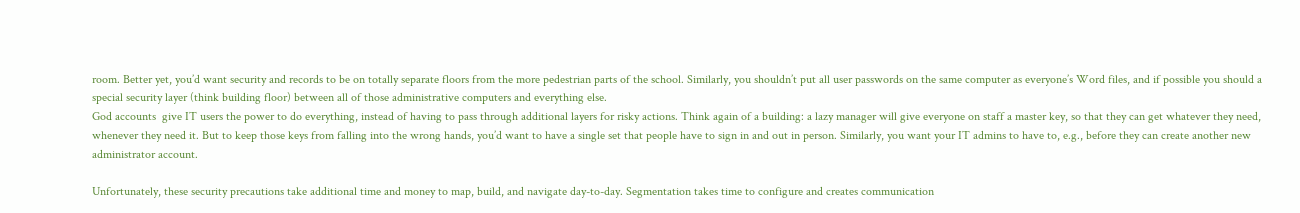room. Better yet, you’d want security and records to be on totally separate floors from the more pedestrian parts of the school. Similarly, you shouldn’t put all user passwords on the same computer as everyone’s Word files, and if possible you should a special security layer (think building floor) between all of those administrative computers and everything else.
God accounts  give IT users the power to do everything, instead of having to pass through additional layers for risky actions. Think again of a building: a lazy manager will give everyone on staff a master key, so that they can get whatever they need, whenever they need it. But to keep those keys from falling into the wrong hands, you’d want to have a single set that people have to sign in and out in person. Similarly, you want your IT admins to have to, e.g., before they can create another new administrator account.

Unfortunately, these security precautions take additional time and money to map, build, and navigate day-to-day. Segmentation takes time to configure and creates communication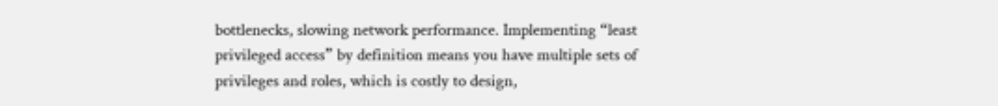bottlenecks, slowing network performance. Implementing “least privileged access” by definition means you have multiple sets of privileges and roles, which is costly to design,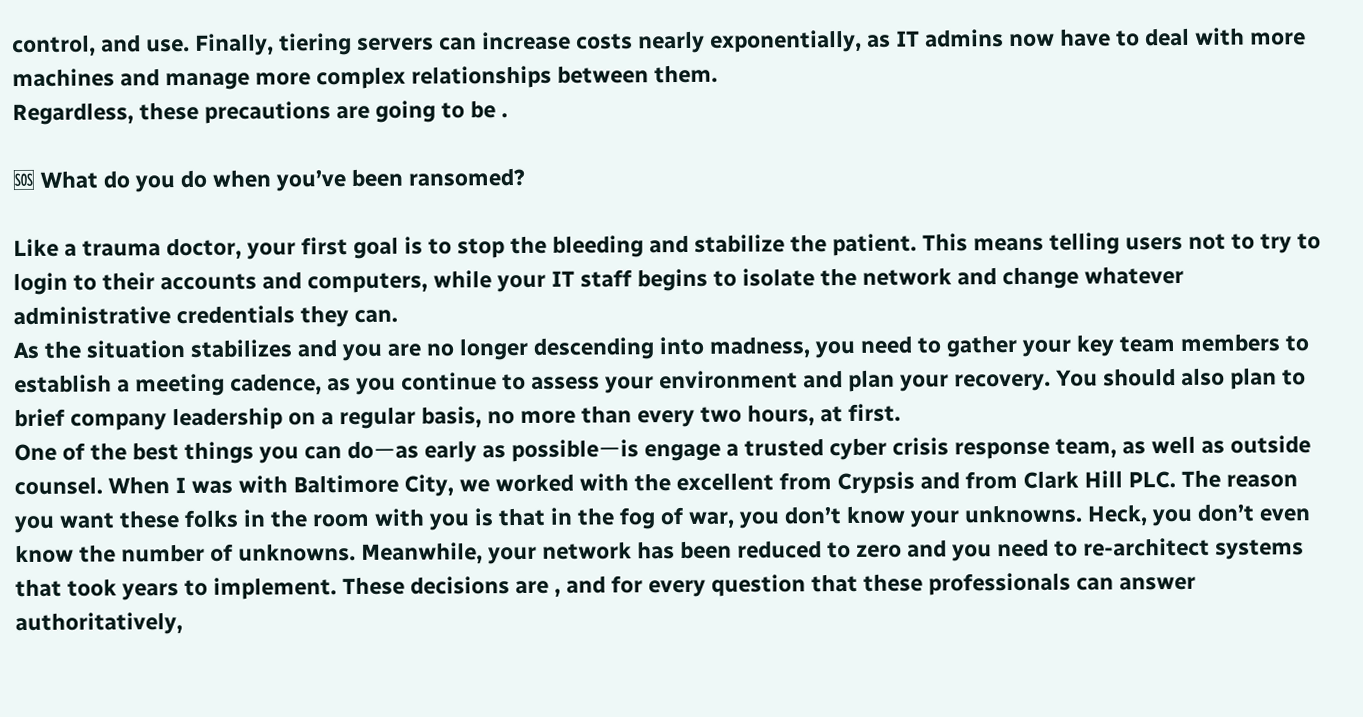control, and use. Finally, tiering servers can increase costs nearly exponentially, as IT admins now have to deal with more machines and manage more complex relationships between them.
Regardless, these precautions are going to be .

🆘 What do you do when you’ve been ransomed?

Like a trauma doctor, your first goal is to stop the bleeding and stabilize the patient. This means telling users not to try to login to their accounts and computers, while your IT staff begins to isolate the network and change whatever administrative credentials they can.
As the situation stabilizes and you are no longer descending into madness, you need to gather your key team members to establish a meeting cadence, as you continue to assess your environment and plan your recovery. You should also plan to brief company leadership on a regular basis, no more than every two hours, at first.
One of the best things you can doーas early as possibleーis engage a trusted cyber crisis response team, as well as outside counsel. When I was with Baltimore City, we worked with the excellent from Crypsis and from Clark Hill PLC. The reason you want these folks in the room with you is that in the fog of war, you don’t know your unknowns. Heck, you don’t even know the number of unknowns. Meanwhile, your network has been reduced to zero and you need to re-architect systems that took years to implement. These decisions are , and for every question that these professionals can answer authoritatively,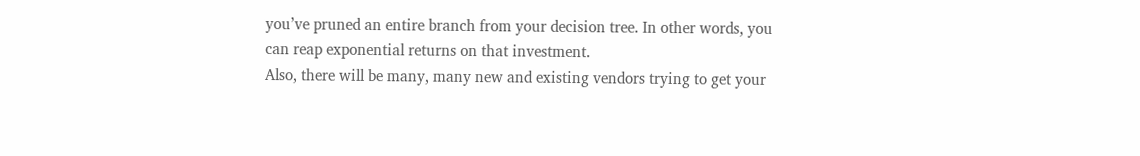you’ve pruned an entire branch from your decision tree. In other words, you can reap exponential returns on that investment.
Also, there will be many, many new and existing vendors trying to get your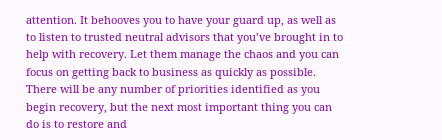attention. It behooves you to have your guard up, as well as to listen to trusted neutral advisors that you’ve brought in to help with recovery. Let them manage the chaos and you can focus on getting back to business as quickly as possible.
There will be any number of priorities identified as you begin recovery, but the next most important thing you can do is to restore and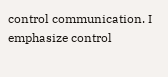control communication. I emphasize control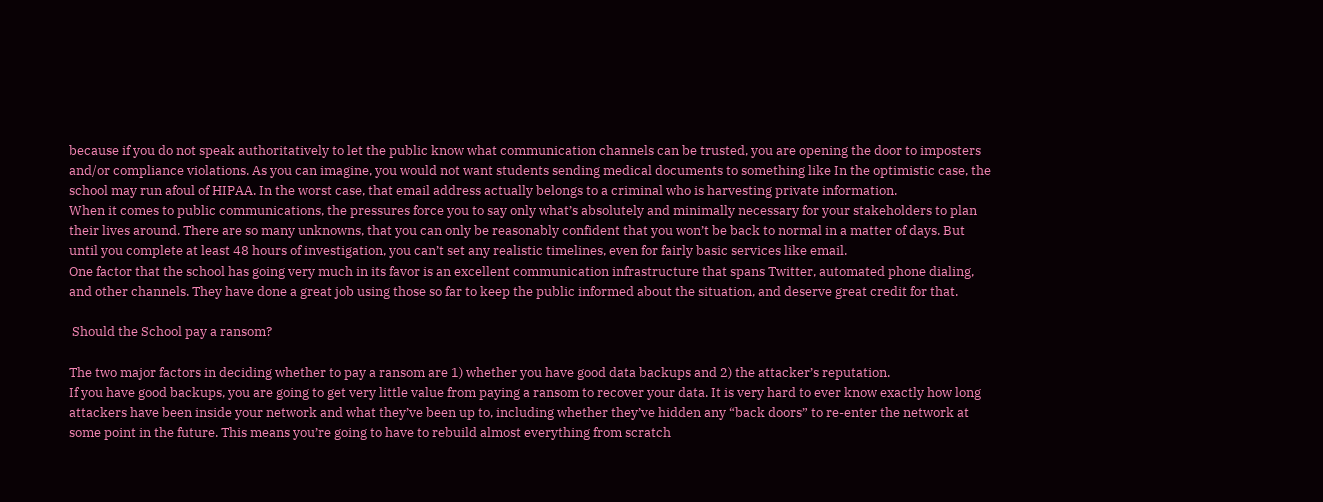because if you do not speak authoritatively to let the public know what communication channels can be trusted, you are opening the door to imposters and/or compliance violations. As you can imagine, you would not want students sending medical documents to something like In the optimistic case, the school may run afoul of HIPAA. In the worst case, that email address actually belongs to a criminal who is harvesting private information.
When it comes to public communications, the pressures force you to say only what’s absolutely and minimally necessary for your stakeholders to plan their lives around. There are so many unknowns, that you can only be reasonably confident that you won’t be back to normal in a matter of days. But until you complete at least 48 hours of investigation, you can’t set any realistic timelines, even for fairly basic services like email.
One factor that the school has going very much in its favor is an excellent communication infrastructure that spans Twitter, automated phone dialing, and other channels. They have done a great job using those so far to keep the public informed about the situation, and deserve great credit for that.

 Should the School pay a ransom?

The two major factors in deciding whether to pay a ransom are 1) whether you have good data backups and 2) the attacker’s reputation.
If you have good backups, you are going to get very little value from paying a ransom to recover your data. It is very hard to ever know exactly how long attackers have been inside your network and what they’ve been up to, including whether they’ve hidden any “back doors” to re-enter the network at some point in the future. This means you’re going to have to rebuild almost everything from scratch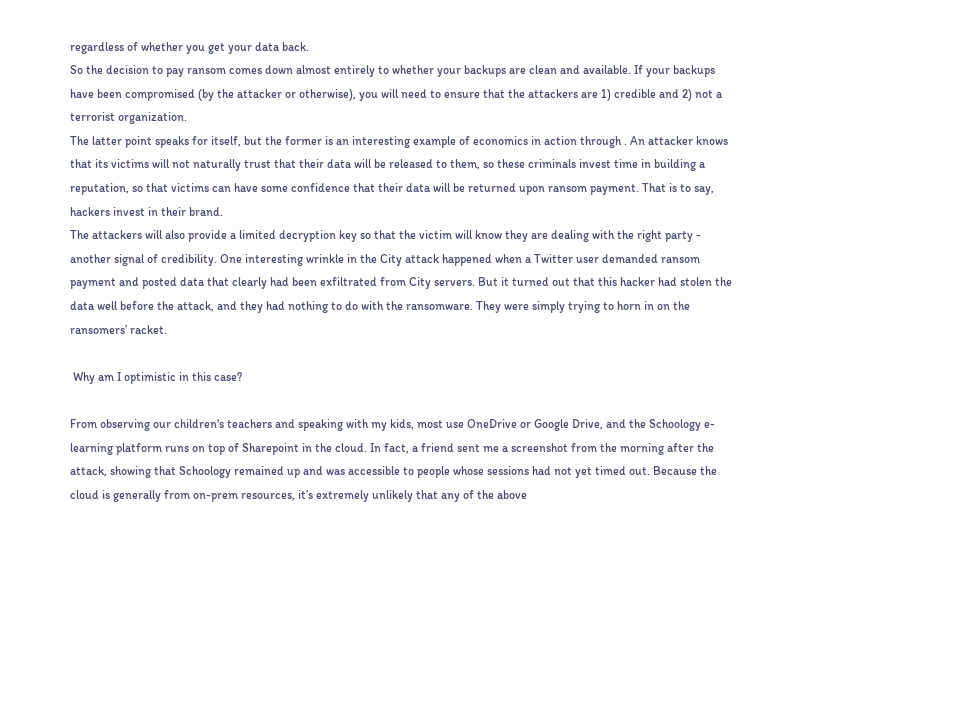regardless of whether you get your data back.
So the decision to pay ransom comes down almost entirely to whether your backups are clean and available. If your backups have been compromised (by the attacker or otherwise), you will need to ensure that the attackers are 1) credible and 2) not a terrorist organization.
The latter point speaks for itself, but the former is an interesting example of economics in action through . An attacker knows that its victims will not naturally trust that their data will be released to them, so these criminals invest time in building a reputation, so that victims can have some confidence that their data will be returned upon ransom payment. That is to say, hackers invest in their brand.
The attackers will also provide a limited decryption key so that the victim will know they are dealing with the right party - another signal of credibility. One interesting wrinkle in the City attack happened when a Twitter user demanded ransom payment and posted data that clearly had been exfiltrated from City servers. But it turned out that this hacker had stolen the data well before the attack, and they had nothing to do with the ransomware. They were simply trying to horn in on the ransomers’ racket.

 Why am I optimistic in this case?

From observing our children's teachers and speaking with my kids, most use OneDrive or Google Drive, and the Schoology e-learning platform runs on top of Sharepoint in the cloud. In fact, a friend sent me a screenshot from the morning after the attack, showing that Schoology remained up and was accessible to people whose sessions had not yet timed out. Because the cloud is generally from on-prem resources, it’s extremely unlikely that any of the above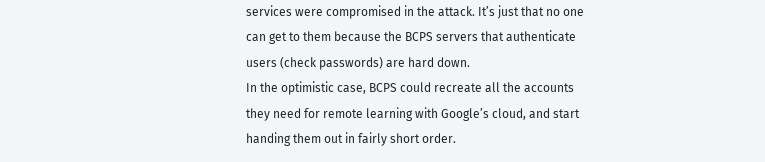services were compromised in the attack. It’s just that no one can get to them because the BCPS servers that authenticate users (check passwords) are hard down.
In the optimistic case, BCPS could recreate all the accounts they need for remote learning with Google’s cloud, and start handing them out in fairly short order.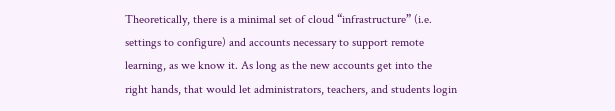Theoretically, there is a minimal set of cloud “infrastructure” (i.e. settings to configure) and accounts necessary to support remote learning, as we know it. As long as the new accounts get into the right hands, that would let administrators, teachers, and students login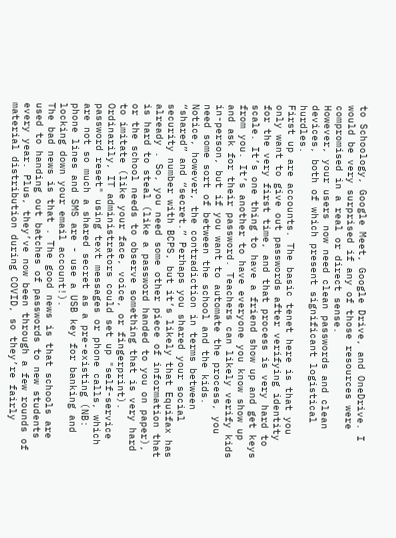to Schoology, Google Meet, Google Drive, and OneDrive. I would be very surprised if any of those resources were compromised in a real or direct sense.
However, your users now need clean passwords and clean devices, both of which present significant logistical hurdles.
First up are accounts. The basic tenet here is that you only want to give out passwords after verifying identity for the very first time, and that process is very hard to scale. It’s one thing to have a friend show up and get keys from you. It’s another to have everyone you know show up and ask for their password. Teachers can likely verify kids in-person, but if you want to automate the process, you need some sort of between the school and the kids.
Notice, however, the contradiction in terms between “shared” and “secret.” Perhaps you shared your social security number with BCPS, but it’s likely that Equifax has already . So, you need some other piece of information that is hard to steal (like a password handed to you on paper), or the school needs to observe something that is very hard to imitate (like your face, voice, or fingerprint).
Ordinarily, IT administrators could set up "self-service password reset" using text messages or phone calls, which are not so much a shared secret as a pre-existing (NB: phone lines and SMS are - use a USB key for banking and locking down your email account!).
The bad news is that . The good news is that schools are used to handing out batches of passwords to new students every year. Plus, they’ve now been through a few rounds of material distribution during COVID, so they’re fairly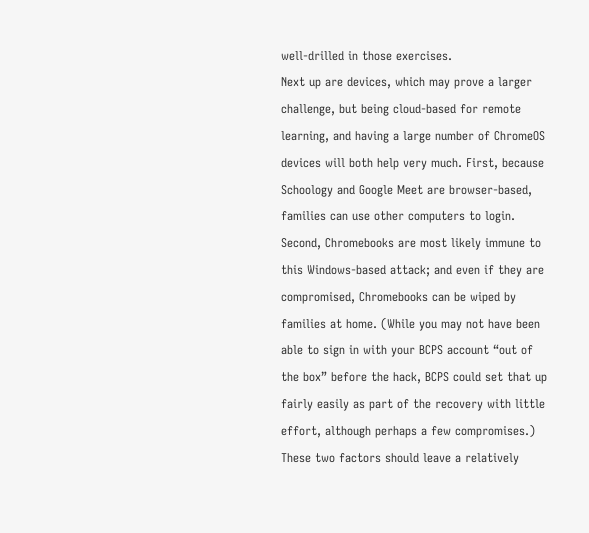well-drilled in those exercises.
Next up are devices, which may prove a larger challenge, but being cloud-based for remote learning, and having a large number of ChromeOS devices will both help very much. First, because Schoology and Google Meet are browser-based, families can use other computers to login. Second, Chromebooks are most likely immune to this Windows-based attack; and even if they are compromised, Chromebooks can be wiped by families at home. (While you may not have been able to sign in with your BCPS account “out of the box” before the hack, BCPS could set that up fairly easily as part of the recovery with little effort, although perhaps a few compromises.) These two factors should leave a relatively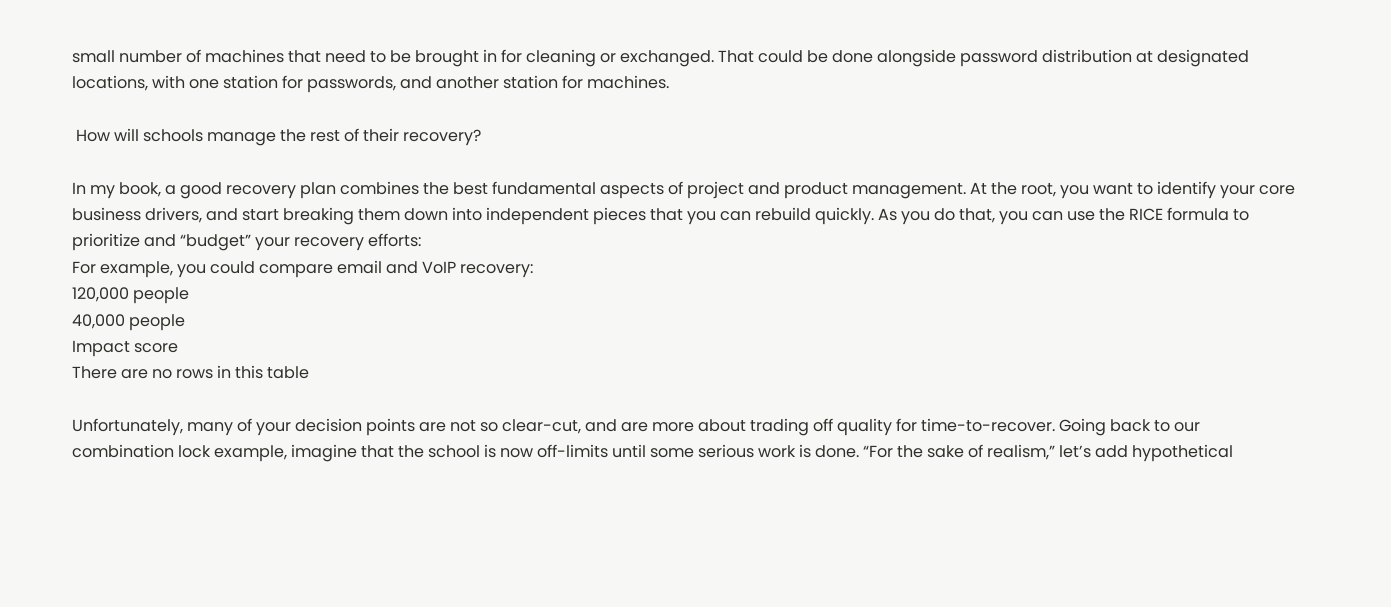small number of machines that need to be brought in for cleaning or exchanged. That could be done alongside password distribution at designated locations, with one station for passwords, and another station for machines.

 How will schools manage the rest of their recovery?

In my book, a good recovery plan combines the best fundamental aspects of project and product management. At the root, you want to identify your core business drivers, and start breaking them down into independent pieces that you can rebuild quickly. As you do that, you can use the RICE formula to prioritize and “budget” your recovery efforts:
For example, you could compare email and VoIP recovery:
120,000 people
40,000 people
Impact score
There are no rows in this table

Unfortunately, many of your decision points are not so clear-cut, and are more about trading off quality for time-to-recover. Going back to our combination lock example, imagine that the school is now off-limits until some serious work is done. “For the sake of realism,” let’s add hypothetical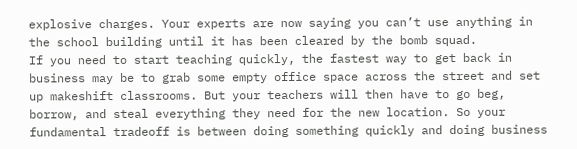explosive charges. Your experts are now saying you can’t use anything in the school building until it has been cleared by the bomb squad.
If you need to start teaching quickly, the fastest way to get back in business may be to grab some empty office space across the street and set up makeshift classrooms. But your teachers will then have to go beg, borrow, and steal everything they need for the new location. So your fundamental tradeoff is between doing something quickly and doing business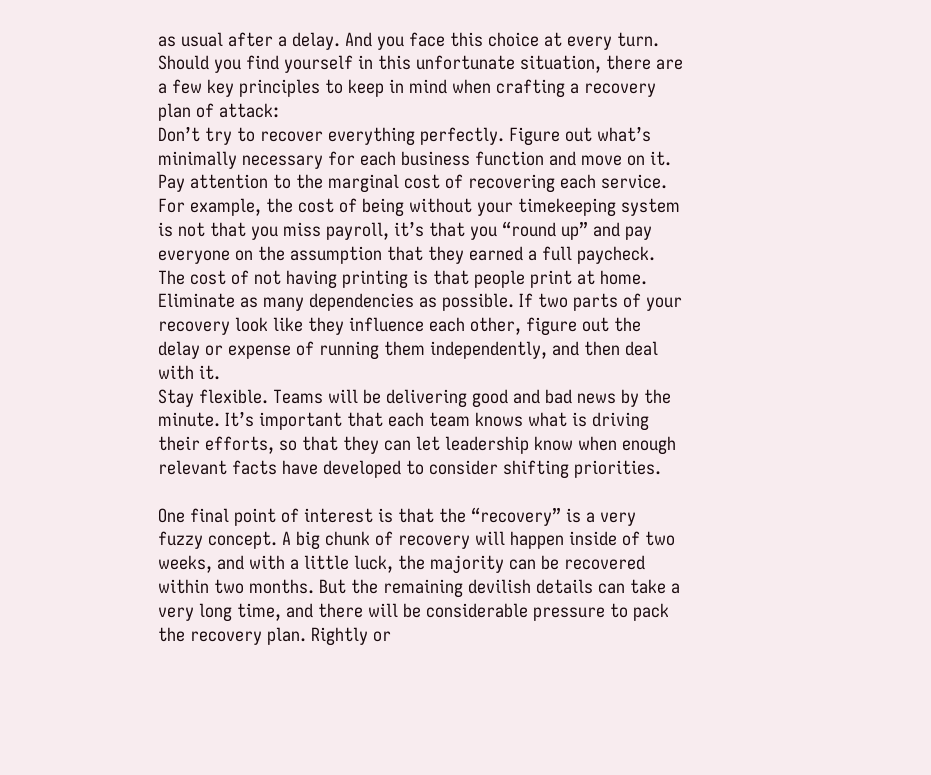as usual after a delay. And you face this choice at every turn.
Should you find yourself in this unfortunate situation, there are a few key principles to keep in mind when crafting a recovery plan of attack:
Don’t try to recover everything perfectly. Figure out what’s minimally necessary for each business function and move on it.
Pay attention to the marginal cost of recovering each service. For example, the cost of being without your timekeeping system is not that you miss payroll, it’s that you “round up” and pay everyone on the assumption that they earned a full paycheck. The cost of not having printing is that people print at home.
Eliminate as many dependencies as possible. If two parts of your recovery look like they influence each other, figure out the delay or expense of running them independently, and then deal with it.
Stay flexible. Teams will be delivering good and bad news by the minute. It’s important that each team knows what is driving their efforts, so that they can let leadership know when enough relevant facts have developed to consider shifting priorities.

One final point of interest is that the “recovery” is a very fuzzy concept. A big chunk of recovery will happen inside of two weeks, and with a little luck, the majority can be recovered within two months. But the remaining devilish details can take a very long time, and there will be considerable pressure to pack the recovery plan. Rightly or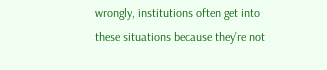wrongly, institutions often get into these situations because they’re not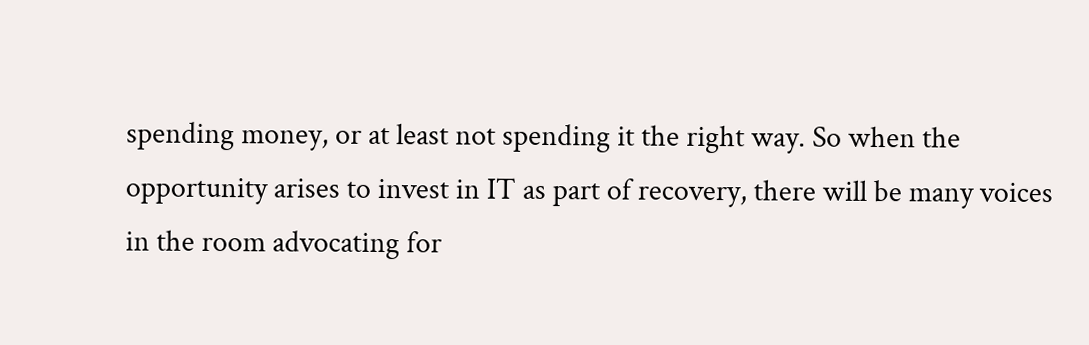spending money, or at least not spending it the right way. So when the opportunity arises to invest in IT as part of recovery, there will be many voices in the room advocating for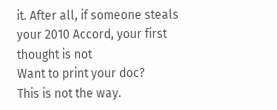it. After all, if someone steals your 2010 Accord, your first thought is not
Want to print your doc?
This is not the way.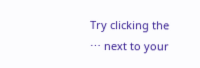Try clicking the ⋯ next to your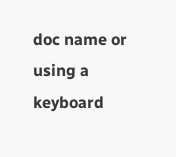doc name or using a keyboard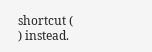shortcut (
) instead.